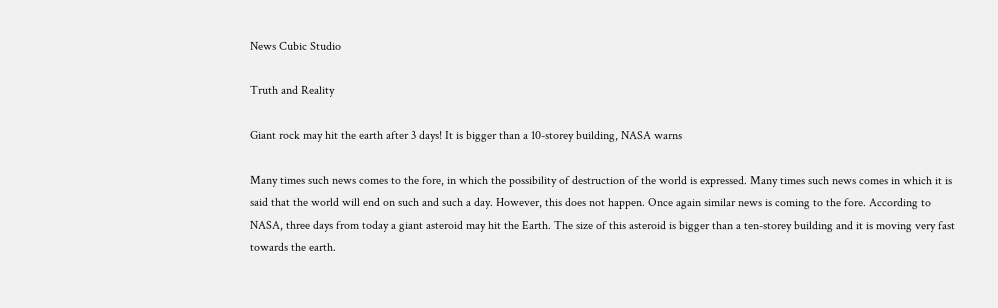News Cubic Studio

Truth and Reality

Giant rock may hit the earth after 3 days! It is bigger than a 10-storey building, NASA warns

Many times such news comes to the fore, in which the possibility of destruction of the world is expressed. Many times such news comes in which it is said that the world will end on such and such a day. However, this does not happen. Once again similar news is coming to the fore. According to NASA, three days from today a giant asteroid may hit the Earth. The size of this asteroid is bigger than a ten-storey building and it is moving very fast towards the earth.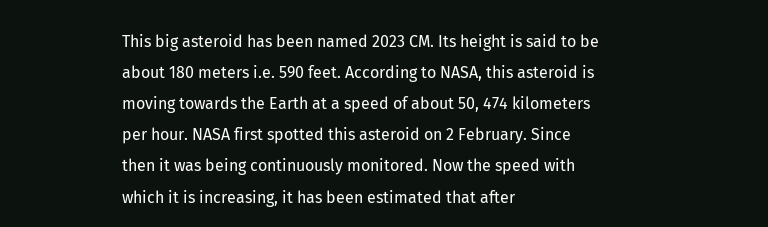This big asteroid has been named 2023 CM. Its height is said to be about 180 meters i.e. 590 feet. According to NASA, this asteroid is moving towards the Earth at a speed of about 50, 474 kilometers per hour. NASA first spotted this asteroid on 2 February. Since then it was being continuously monitored. Now the speed with which it is increasing, it has been estimated that after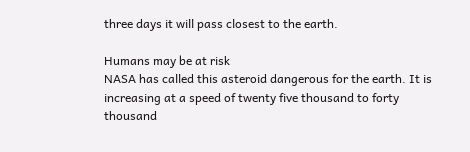three days it will pass closest to the earth.

Humans may be at risk
NASA has called this asteroid dangerous for the earth. It is increasing at a speed of twenty five thousand to forty thousand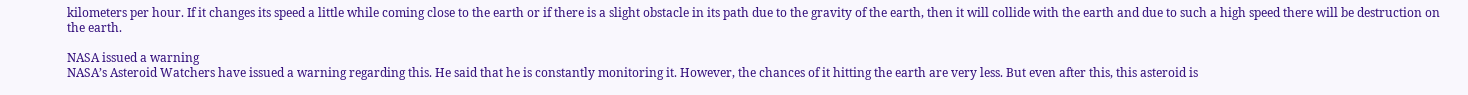kilometers per hour. If it changes its speed a little while coming close to the earth or if there is a slight obstacle in its path due to the gravity of the earth, then it will collide with the earth and due to such a high speed there will be destruction on the earth.

NASA issued a warning
NASA’s Asteroid Watchers have issued a warning regarding this. He said that he is constantly monitoring it. However, the chances of it hitting the earth are very less. But even after this, this asteroid is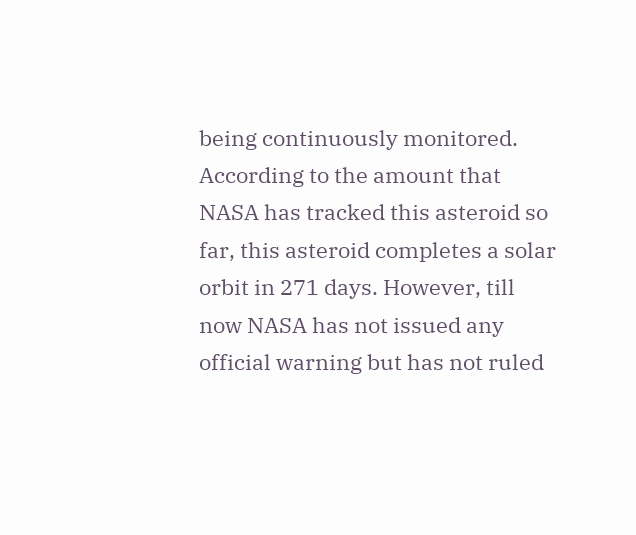being continuously monitored. According to the amount that NASA has tracked this asteroid so far, this asteroid completes a solar orbit in 271 days. However, till now NASA has not issued any official warning but has not ruled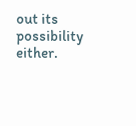out its possibility either.